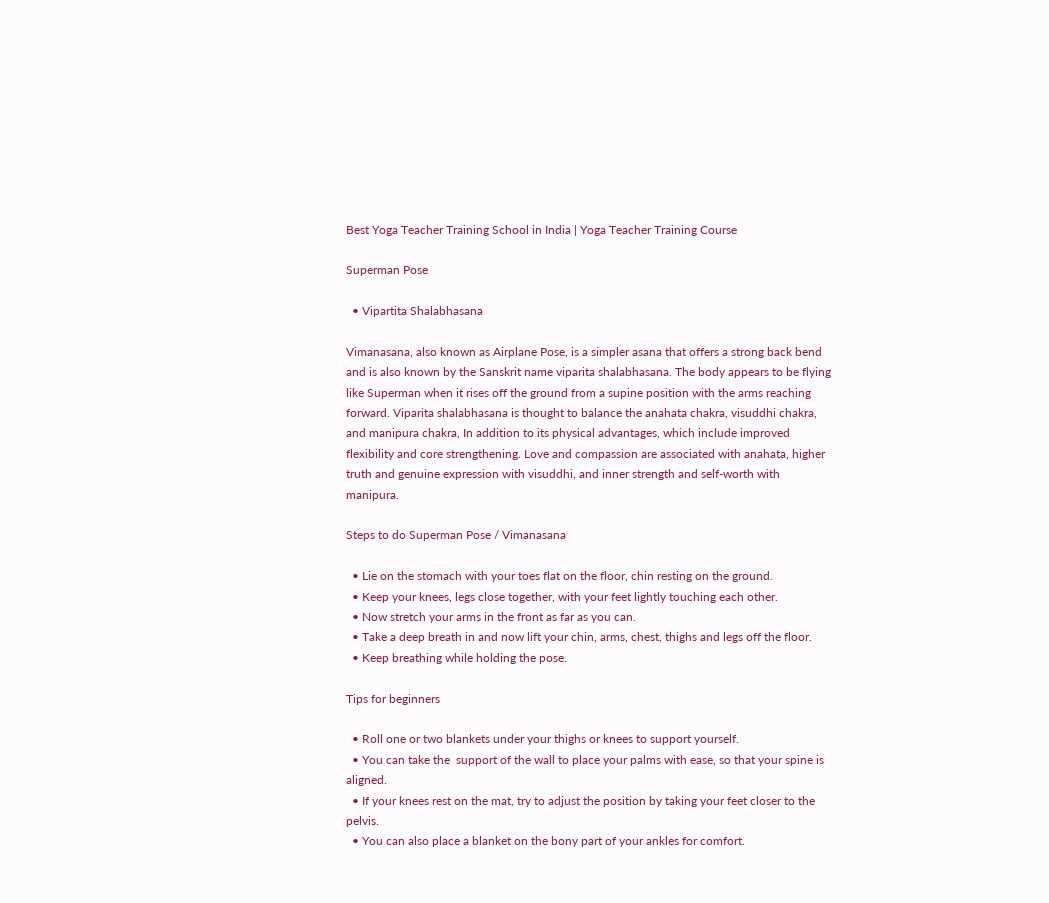Best Yoga Teacher Training School in India | Yoga Teacher Training Course

Superman Pose

  • Vipartita Shalabhasana

Vimanasana, also known as Airplane Pose, is a simpler asana that offers a strong back bend and is also known by the Sanskrit name viparita shalabhasana. The body appears to be flying like Superman when it rises off the ground from a supine position with the arms reaching forward. Viparita shalabhasana is thought to balance the anahata chakra, visuddhi chakra, and manipura chakra, In addition to its physical advantages, which include improved flexibility and core strengthening. Love and compassion are associated with anahata, higher truth and genuine expression with visuddhi, and inner strength and self-worth with manipura.

Steps to do Superman Pose / Vimanasana

  • Lie on the stomach with your toes flat on the floor, chin resting on the ground.
  • Keep your knees, legs close together, with your feet lightly touching each other.
  • Now stretch your arms in the front as far as you can.
  • Take a deep breath in and now lift your chin, arms, chest, thighs and legs off the floor.
  • Keep breathing while holding the pose.

Tips for beginners

  • Roll one or two blankets under your thighs or knees to support yourself.
  • You can take the  support of the wall to place your palms with ease, so that your spine is aligned.
  • If your knees rest on the mat, try to adjust the position by taking your feet closer to the pelvis.
  • You can also place a blanket on the bony part of your ankles for comfort.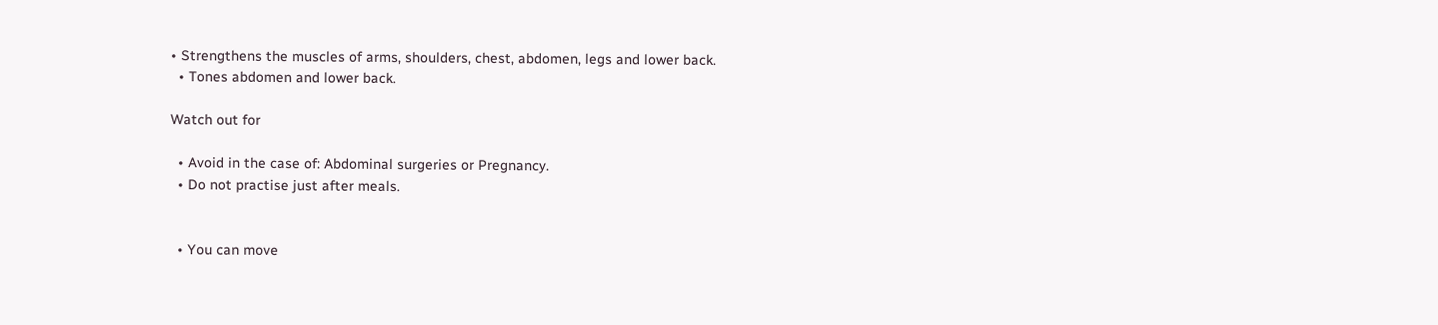• Strengthens the muscles of arms, shoulders, chest, abdomen, legs and lower back.
  • Tones abdomen and lower back.

Watch out for

  • Avoid in the case of: Abdominal surgeries or Pregnancy.
  • Do not practise just after meals.


  • You can move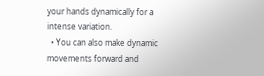your hands dynamically for a intense variation.
  • You can also make dynamic movements forward and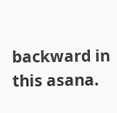backward in this asana.